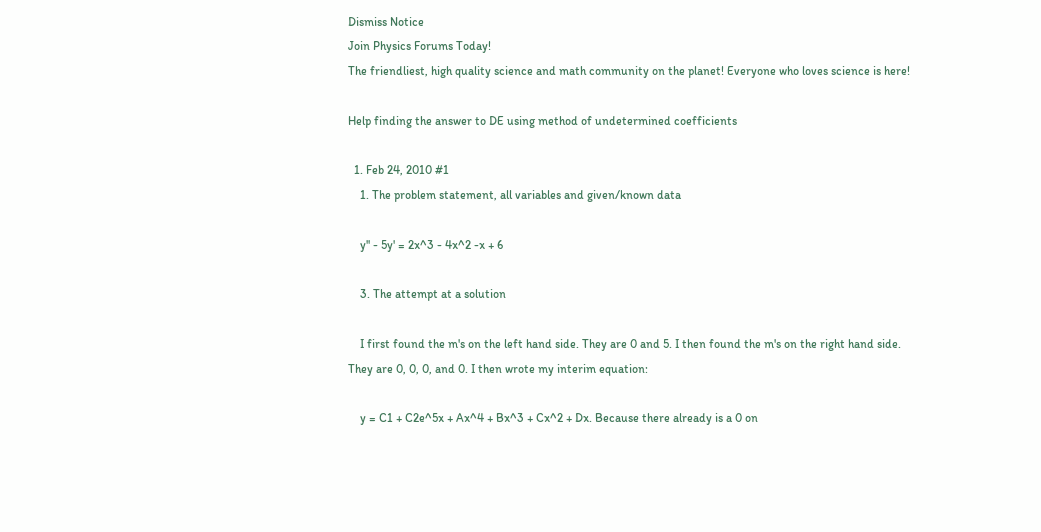Dismiss Notice
Join Physics Forums Today!
The friendliest, high quality science and math community on the planet! Everyone who loves science is here!

Help finding the answer to DE using method of undetermined coefficients

  1. Feb 24, 2010 #1
    1. The problem statement, all variables and given/known data

    y'' - 5y' = 2x^3 - 4x^2 -x + 6

    3. The attempt at a solution

    I first found the m's on the left hand side. They are 0 and 5. I then found the m's on the right hand side. They are 0, 0, 0, and 0. I then wrote my interim equation:

    y = C1 + C2e^5x + Ax^4 + Bx^3 + Cx^2 + Dx. Because there already is a 0 on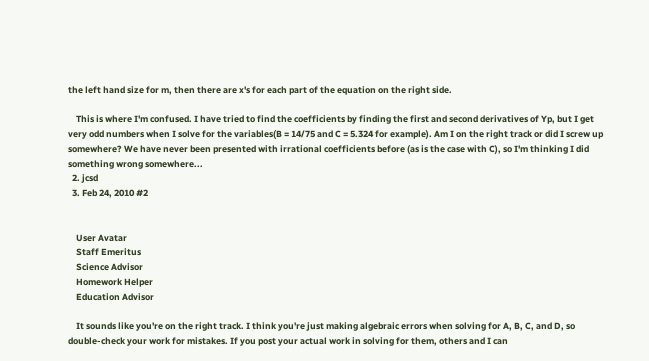the left hand size for m, then there are x's for each part of the equation on the right side.

    This is where I'm confused. I have tried to find the coefficients by finding the first and second derivatives of Yp, but I get very odd numbers when I solve for the variables(B = 14/75 and C = 5.324 for example). Am I on the right track or did I screw up somewhere? We have never been presented with irrational coefficients before (as is the case with C), so I'm thinking I did something wrong somewhere...
  2. jcsd
  3. Feb 24, 2010 #2


    User Avatar
    Staff Emeritus
    Science Advisor
    Homework Helper
    Education Advisor

    It sounds like you're on the right track. I think you're just making algebraic errors when solving for A, B, C, and D, so double-check your work for mistakes. If you post your actual work in solving for them, others and I can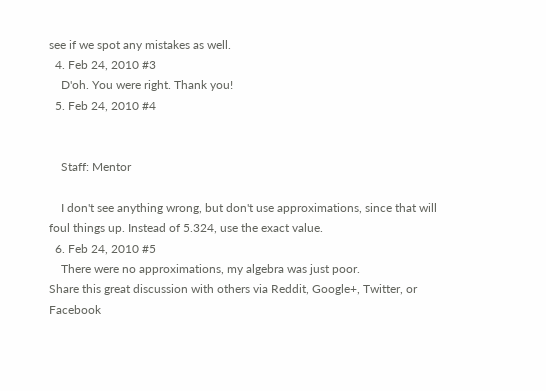see if we spot any mistakes as well.
  4. Feb 24, 2010 #3
    D'oh. You were right. Thank you!
  5. Feb 24, 2010 #4


    Staff: Mentor

    I don't see anything wrong, but don't use approximations, since that will foul things up. Instead of 5.324, use the exact value.
  6. Feb 24, 2010 #5
    There were no approximations, my algebra was just poor.
Share this great discussion with others via Reddit, Google+, Twitter, or Facebook